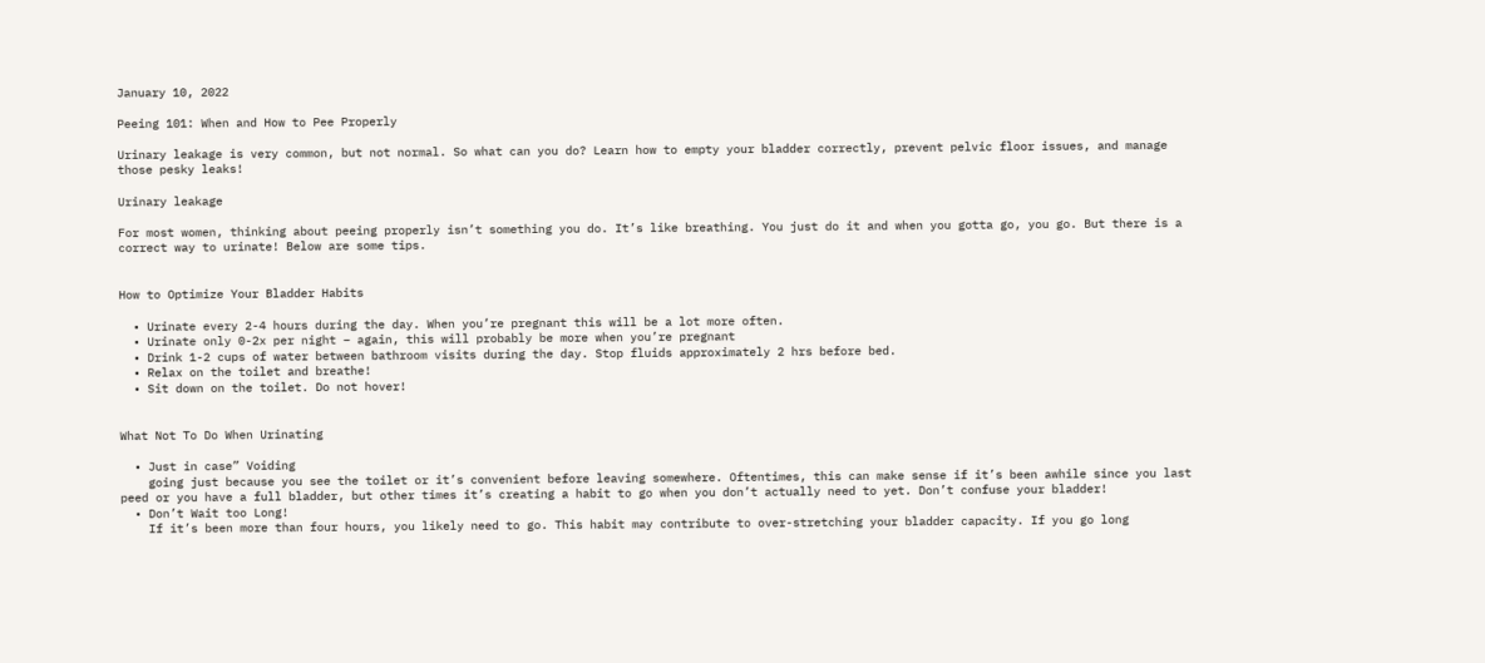January 10, 2022

Peeing 101: When and How to Pee Properly

Urinary leakage is very common, but not normal. So what can you do? Learn how to empty your bladder correctly, prevent pelvic floor issues, and manage those pesky leaks!

Urinary leakage

For most women, thinking about peeing properly isn’t something you do. It’s like breathing. You just do it and when you gotta go, you go. But there is a correct way to urinate! Below are some tips.


How to Optimize Your Bladder Habits

  • Urinate every 2-4 hours during the day. When you’re pregnant this will be a lot more often.
  • Urinate only 0-2x per night – again, this will probably be more when you’re pregnant
  • Drink 1-2 cups of water between bathroom visits during the day. Stop fluids approximately 2 hrs before bed.
  • Relax on the toilet and breathe!
  • Sit down on the toilet. Do not hover!


What Not To Do When Urinating

  • Just in case” Voiding
    going just because you see the toilet or it’s convenient before leaving somewhere. Oftentimes, this can make sense if it’s been awhile since you last peed or you have a full bladder, but other times it’s creating a habit to go when you don’t actually need to yet. Don’t confuse your bladder!
  • Don’t Wait too Long!
    If it’s been more than four hours, you likely need to go. This habit may contribute to over-stretching your bladder capacity. If you go long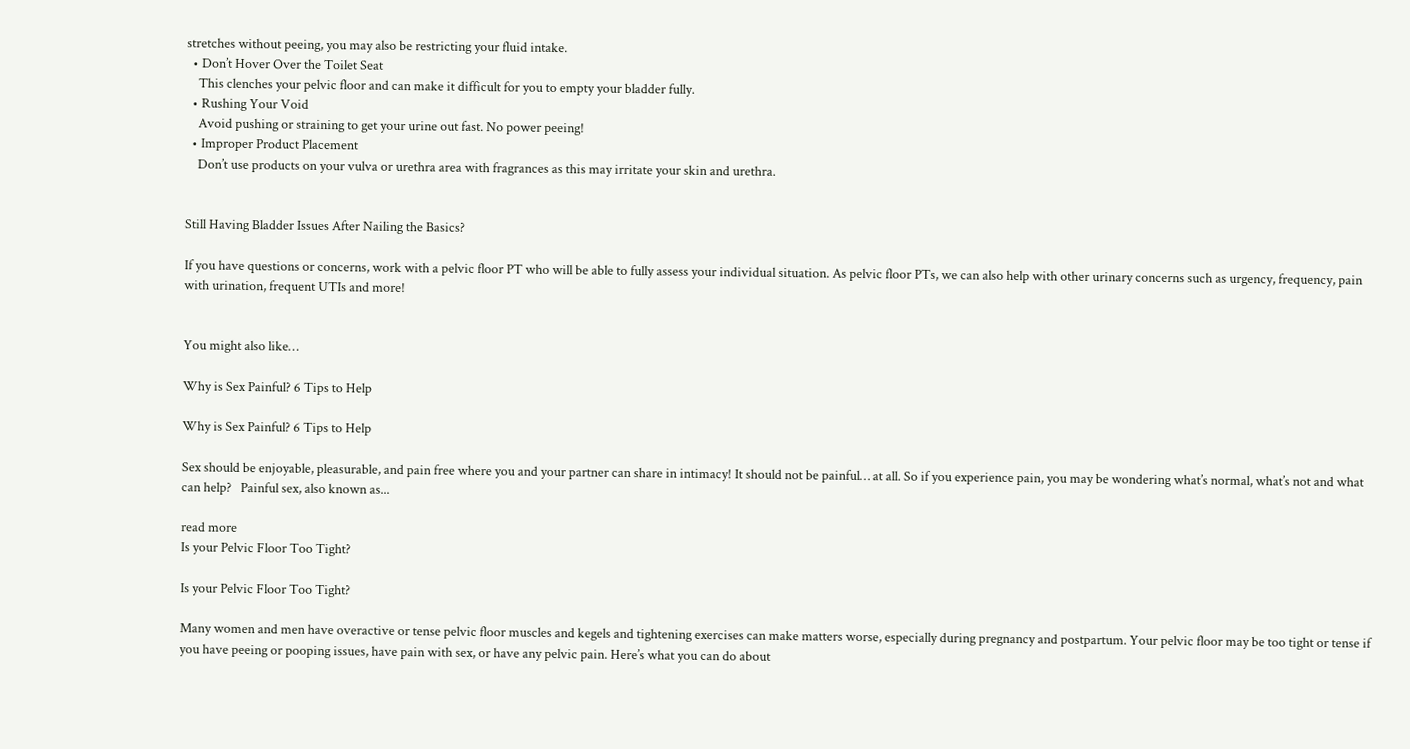stretches without peeing, you may also be restricting your fluid intake.
  • Don’t Hover Over the Toilet Seat
    This clenches your pelvic floor and can make it difficult for you to empty your bladder fully.
  • Rushing Your Void
    Avoid pushing or straining to get your urine out fast. No power peeing!
  • Improper Product Placement
    Don’t use products on your vulva or urethra area with fragrances as this may irritate your skin and urethra.


Still Having Bladder Issues After Nailing the Basics?

If you have questions or concerns, work with a pelvic floor PT who will be able to fully assess your individual situation. As pelvic floor PTs, we can also help with other urinary concerns such as urgency, frequency, pain with urination, frequent UTIs and more!


You might also like…

Why is Sex Painful? 6 Tips to Help

Why is Sex Painful? 6 Tips to Help

Sex should be enjoyable, pleasurable, and pain free where you and your partner can share in intimacy! It should not be painful… at all. So if you experience pain, you may be wondering what’s normal, what’s not and what can help?   Painful sex, also known as...

read more
Is your Pelvic Floor Too Tight?

Is your Pelvic Floor Too Tight?

Many women and men have overactive or tense pelvic floor muscles and kegels and tightening exercises can make matters worse, especially during pregnancy and postpartum. Your pelvic floor may be too tight or tense if you have peeing or pooping issues, have pain with sex, or have any pelvic pain. Here’s what you can do about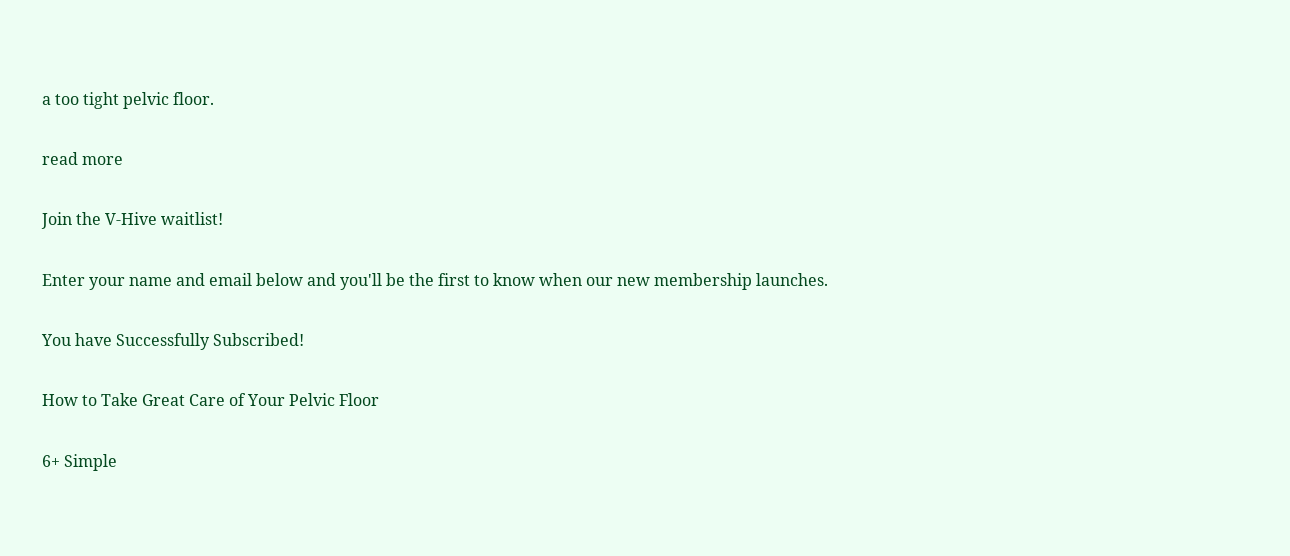a too tight pelvic floor.

read more

Join the V-Hive waitlist!

Enter your name and email below and you'll be the first to know when our new membership launches.

You have Successfully Subscribed!

How to Take Great Care of Your Pelvic Floor

6+ Simple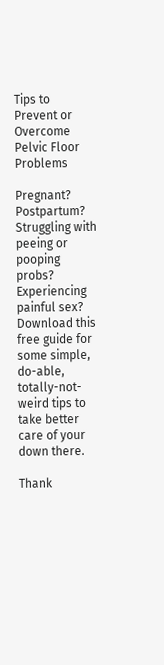Tips to Prevent or Overcome Pelvic Floor Problems

Pregnant? Postpartum? Struggling with peeing or pooping probs? Experiencing painful sex? Download this free guide for some simple, do-able, totally-not-weird tips to take better care of your down there.

Thank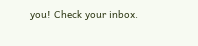you! Check your inbox.